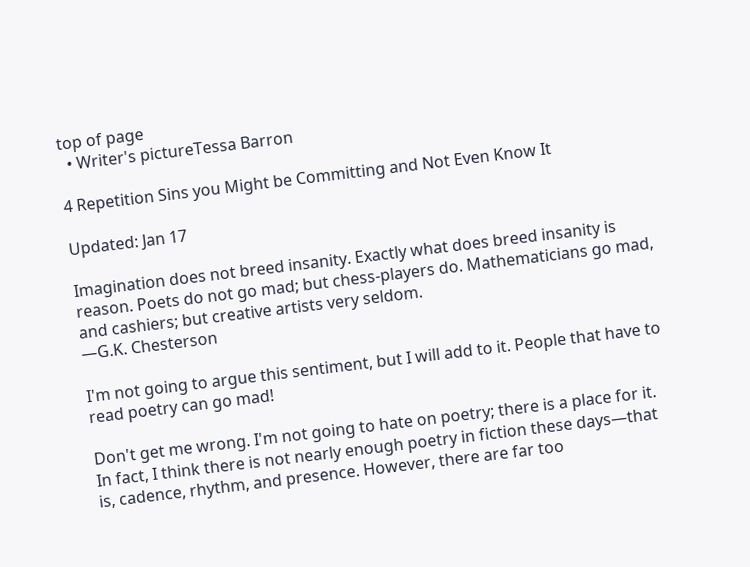top of page
  • Writer's pictureTessa Barron

4 Repetition Sins you Might be Committing and Not Even Know It

Updated: Jan 17

Imagination does not breed insanity. Exactly what does breed insanity is reason. Poets do not go mad; but chess-players do. Mathematicians go mad, and cashiers; but creative artists very seldom.
—G.K. Chesterson

I'm not going to argue this sentiment, but I will add to it. People that have to read poetry can go mad!

Don't get me wrong. I'm not going to hate on poetry; there is a place for it. In fact, I think there is not nearly enough poetry in fiction these days—that is, cadence, rhythm, and presence. However, there are far too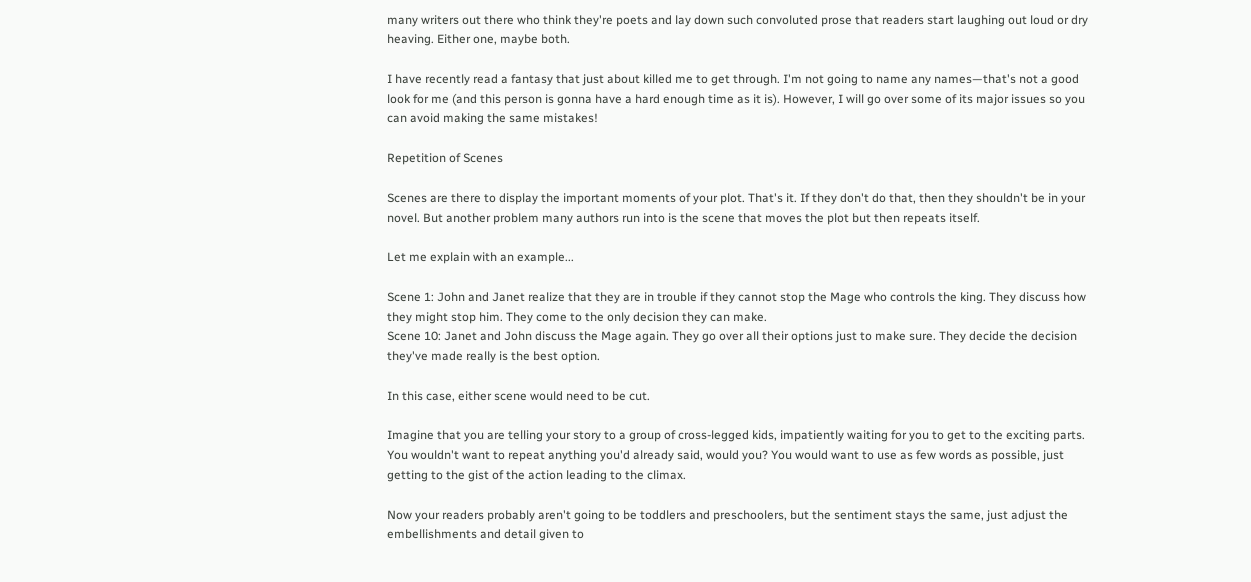many writers out there who think they're poets and lay down such convoluted prose that readers start laughing out loud or dry heaving. Either one, maybe both.

I have recently read a fantasy that just about killed me to get through. I'm not going to name any names—that's not a good look for me (and this person is gonna have a hard enough time as it is). However, I will go over some of its major issues so you can avoid making the same mistakes!

Repetition of Scenes

Scenes are there to display the important moments of your plot. That's it. If they don't do that, then they shouldn't be in your novel. But another problem many authors run into is the scene that moves the plot but then repeats itself.

Let me explain with an example...

Scene 1: John and Janet realize that they are in trouble if they cannot stop the Mage who controls the king. They discuss how they might stop him. They come to the only decision they can make.
Scene 10: Janet and John discuss the Mage again. They go over all their options just to make sure. They decide the decision they've made really is the best option.

In this case, either scene would need to be cut.

Imagine that you are telling your story to a group of cross-legged kids, impatiently waiting for you to get to the exciting parts. You wouldn't want to repeat anything you'd already said, would you? You would want to use as few words as possible, just getting to the gist of the action leading to the climax.

Now your readers probably aren't going to be toddlers and preschoolers, but the sentiment stays the same, just adjust the embellishments and detail given to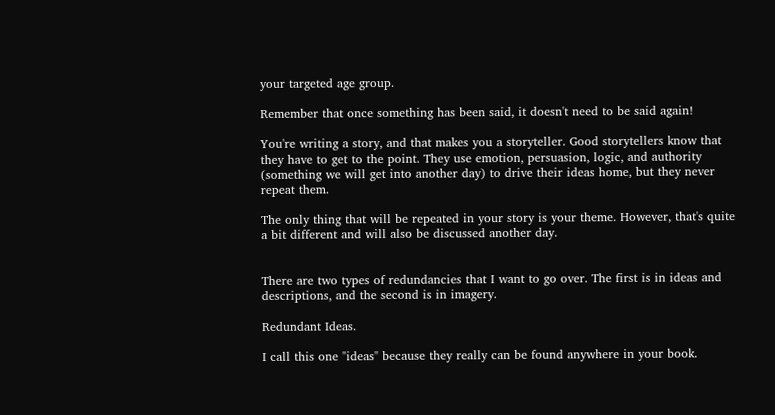your targeted age group.

Remember that once something has been said, it doesn't need to be said again!

You're writing a story, and that makes you a storyteller. Good storytellers know that they have to get to the point. They use emotion, persuasion, logic, and authority (something we will get into another day) to drive their ideas home, but they never repeat them.

The only thing that will be repeated in your story is your theme. However, that's quite a bit different and will also be discussed another day.


There are two types of redundancies that I want to go over. The first is in ideas and descriptions, and the second is in imagery.

Redundant Ideas.

I call this one "ideas" because they really can be found anywhere in your book.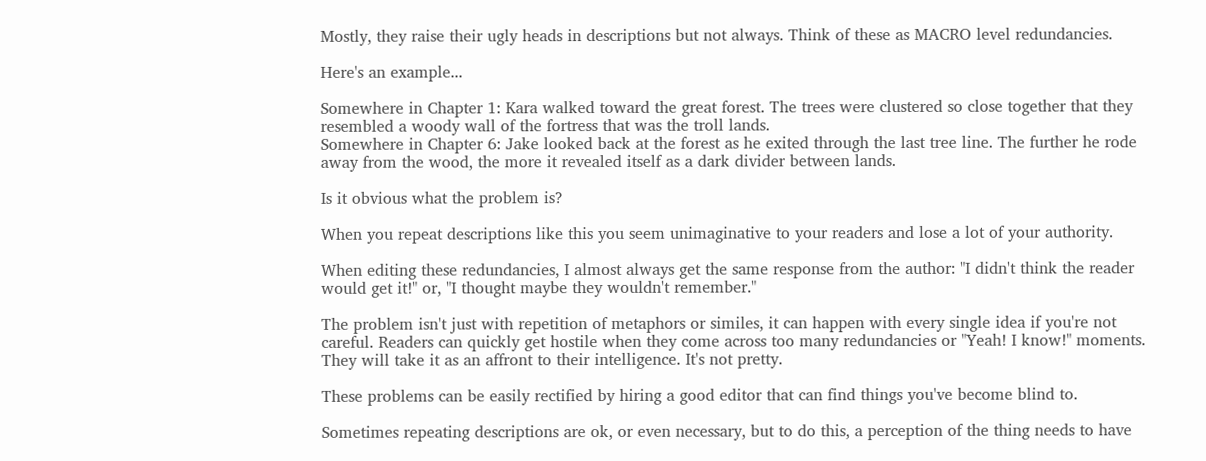Mostly, they raise their ugly heads in descriptions but not always. Think of these as MACRO level redundancies.

Here's an example...

Somewhere in Chapter 1: Kara walked toward the great forest. The trees were clustered so close together that they resembled a woody wall of the fortress that was the troll lands.
Somewhere in Chapter 6: Jake looked back at the forest as he exited through the last tree line. The further he rode away from the wood, the more it revealed itself as a dark divider between lands.

Is it obvious what the problem is?

When you repeat descriptions like this you seem unimaginative to your readers and lose a lot of your authority.

When editing these redundancies, I almost always get the same response from the author: "I didn't think the reader would get it!" or, "I thought maybe they wouldn't remember."

The problem isn't just with repetition of metaphors or similes, it can happen with every single idea if you're not careful. Readers can quickly get hostile when they come across too many redundancies or "Yeah! I know!" moments. They will take it as an affront to their intelligence. It's not pretty.

These problems can be easily rectified by hiring a good editor that can find things you've become blind to.

Sometimes repeating descriptions are ok, or even necessary, but to do this, a perception of the thing needs to have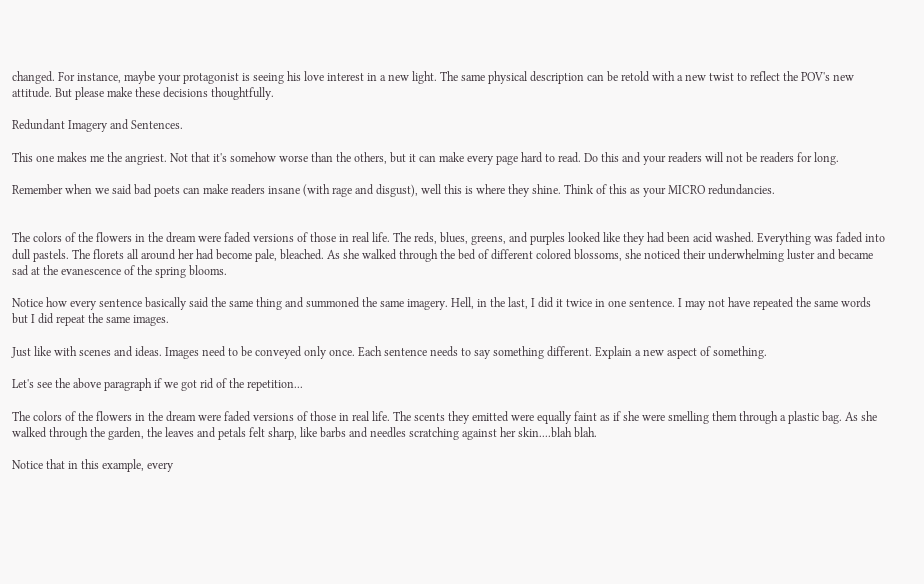changed. For instance, maybe your protagonist is seeing his love interest in a new light. The same physical description can be retold with a new twist to reflect the POV's new attitude. But please make these decisions thoughtfully.

Redundant Imagery and Sentences.

This one makes me the angriest. Not that it's somehow worse than the others, but it can make every page hard to read. Do this and your readers will not be readers for long.

Remember when we said bad poets can make readers insane (with rage and disgust), well this is where they shine. Think of this as your MICRO redundancies.


The colors of the flowers in the dream were faded versions of those in real life. The reds, blues, greens, and purples looked like they had been acid washed. Everything was faded into dull pastels. The florets all around her had become pale, bleached. As she walked through the bed of different colored blossoms, she noticed their underwhelming luster and became sad at the evanescence of the spring blooms.

Notice how every sentence basically said the same thing and summoned the same imagery. Hell, in the last, I did it twice in one sentence. I may not have repeated the same words but I did repeat the same images.

Just like with scenes and ideas. Images need to be conveyed only once. Each sentence needs to say something different. Explain a new aspect of something.

Let's see the above paragraph if we got rid of the repetition...

The colors of the flowers in the dream were faded versions of those in real life. The scents they emitted were equally faint as if she were smelling them through a plastic bag. As she walked through the garden, the leaves and petals felt sharp, like barbs and needles scratching against her skin....blah blah.

Notice that in this example, every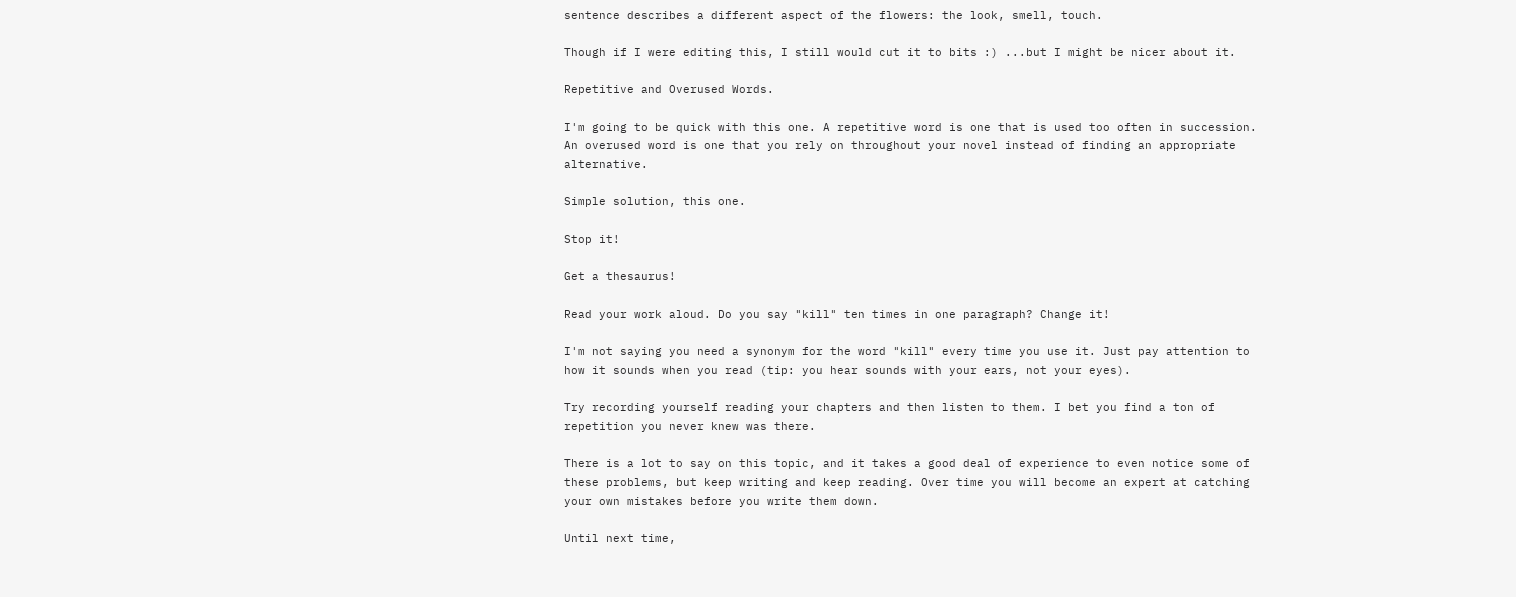sentence describes a different aspect of the flowers: the look, smell, touch.

Though if I were editing this, I still would cut it to bits :) ...but I might be nicer about it.

Repetitive and Overused Words.

I'm going to be quick with this one. A repetitive word is one that is used too often in succession. An overused word is one that you rely on throughout your novel instead of finding an appropriate alternative.

Simple solution, this one.

Stop it!

Get a thesaurus!

Read your work aloud. Do you say "kill" ten times in one paragraph? Change it!

I'm not saying you need a synonym for the word "kill" every time you use it. Just pay attention to how it sounds when you read (tip: you hear sounds with your ears, not your eyes).

Try recording yourself reading your chapters and then listen to them. I bet you find a ton of repetition you never knew was there.

There is a lot to say on this topic, and it takes a good deal of experience to even notice some of these problems, but keep writing and keep reading. Over time you will become an expert at catching your own mistakes before you write them down.

Until next time,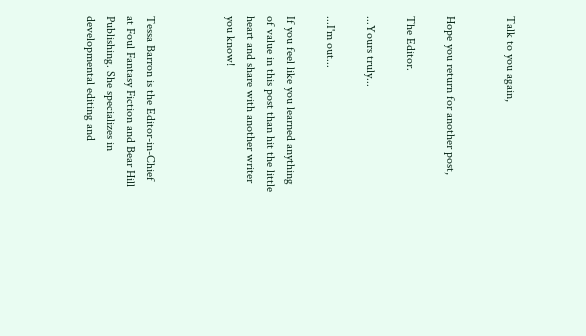Talk to you again,


Hope you return for another post,

The Editor.

...Yours truly...

...I'm out...

If you feel like you learned anything of value in this post than hit the little heart and share with another writer you know!



Tessa Barron is the Editor-in-Chief at Foul Fantasy Fiction and Bear Hill Publishing. She specializes in developmental editing and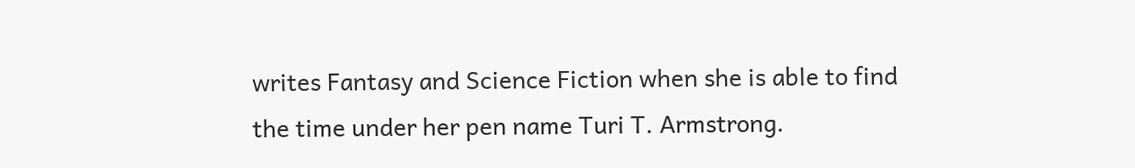writes Fantasy and Science Fiction when she is able to find the time under her pen name Turi T. Armstrong.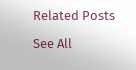Related Posts

See All